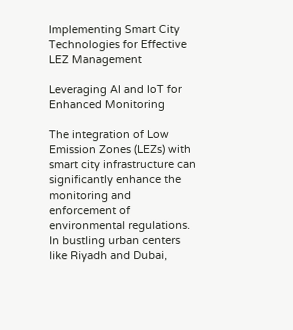Implementing Smart City Technologies for Effective LEZ Management

Leveraging AI and IoT for Enhanced Monitoring

The integration of Low Emission Zones (LEZs) with smart city infrastructure can significantly enhance the monitoring and enforcement of environmental regulations. In bustling urban centers like Riyadh and Dubai,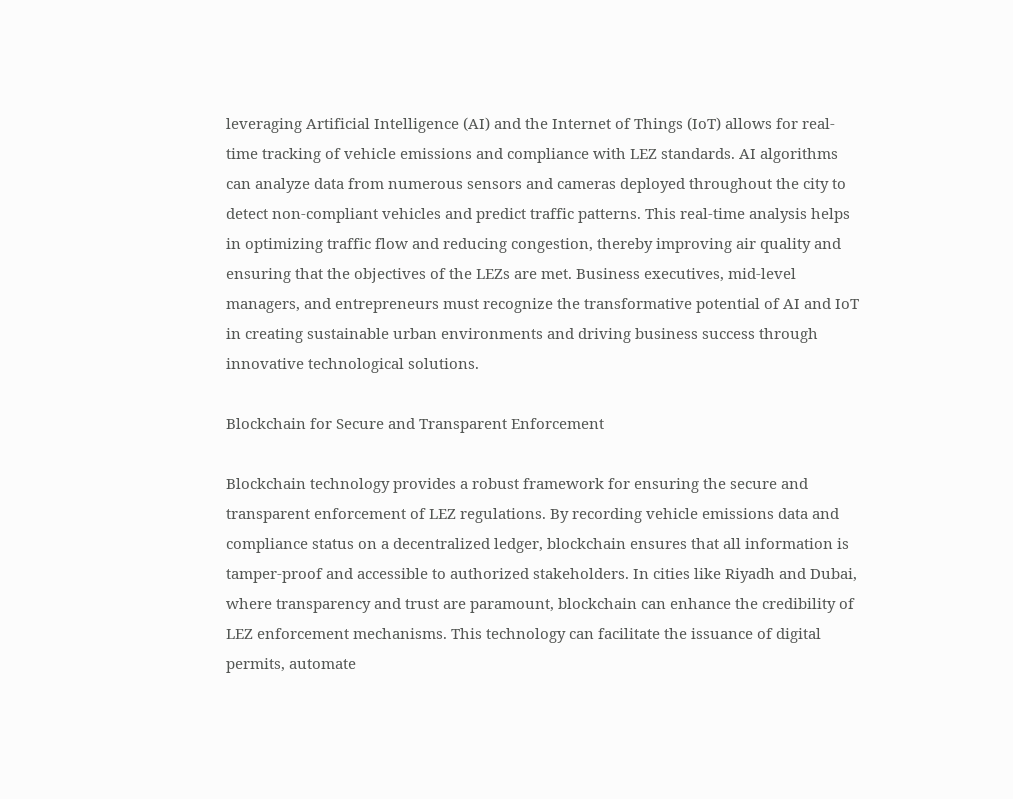leveraging Artificial Intelligence (AI) and the Internet of Things (IoT) allows for real-time tracking of vehicle emissions and compliance with LEZ standards. AI algorithms can analyze data from numerous sensors and cameras deployed throughout the city to detect non-compliant vehicles and predict traffic patterns. This real-time analysis helps in optimizing traffic flow and reducing congestion, thereby improving air quality and ensuring that the objectives of the LEZs are met. Business executives, mid-level managers, and entrepreneurs must recognize the transformative potential of AI and IoT in creating sustainable urban environments and driving business success through innovative technological solutions.

Blockchain for Secure and Transparent Enforcement

Blockchain technology provides a robust framework for ensuring the secure and transparent enforcement of LEZ regulations. By recording vehicle emissions data and compliance status on a decentralized ledger, blockchain ensures that all information is tamper-proof and accessible to authorized stakeholders. In cities like Riyadh and Dubai, where transparency and trust are paramount, blockchain can enhance the credibility of LEZ enforcement mechanisms. This technology can facilitate the issuance of digital permits, automate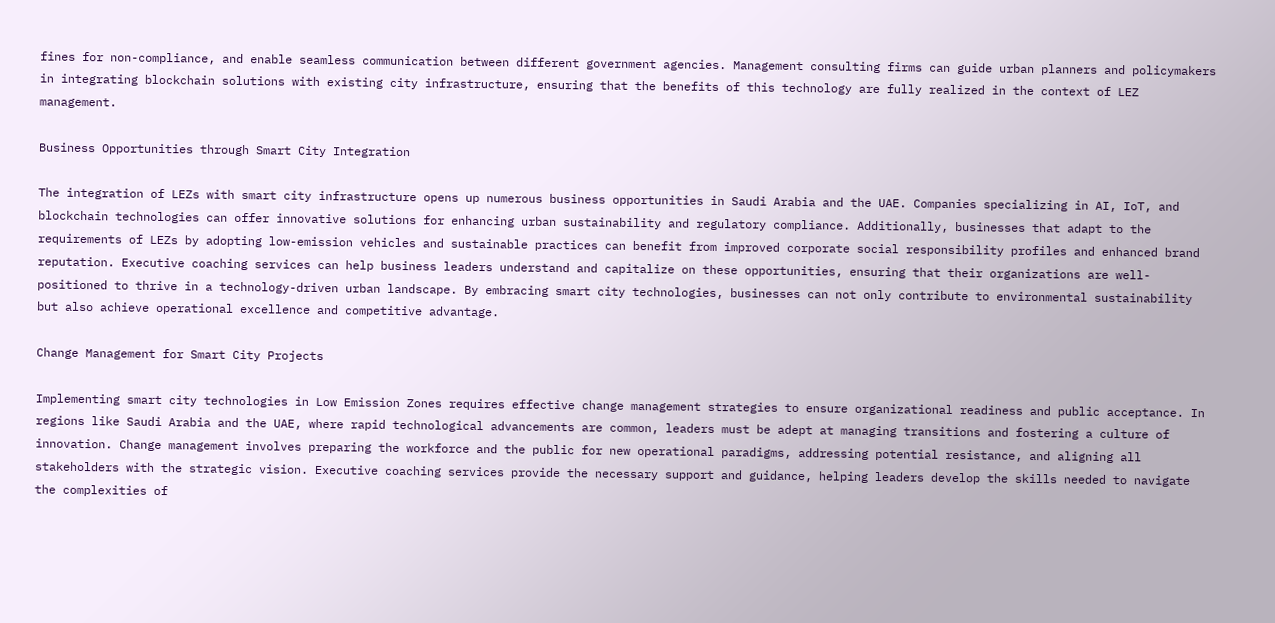fines for non-compliance, and enable seamless communication between different government agencies. Management consulting firms can guide urban planners and policymakers in integrating blockchain solutions with existing city infrastructure, ensuring that the benefits of this technology are fully realized in the context of LEZ management.

Business Opportunities through Smart City Integration

The integration of LEZs with smart city infrastructure opens up numerous business opportunities in Saudi Arabia and the UAE. Companies specializing in AI, IoT, and blockchain technologies can offer innovative solutions for enhancing urban sustainability and regulatory compliance. Additionally, businesses that adapt to the requirements of LEZs by adopting low-emission vehicles and sustainable practices can benefit from improved corporate social responsibility profiles and enhanced brand reputation. Executive coaching services can help business leaders understand and capitalize on these opportunities, ensuring that their organizations are well-positioned to thrive in a technology-driven urban landscape. By embracing smart city technologies, businesses can not only contribute to environmental sustainability but also achieve operational excellence and competitive advantage.

Change Management for Smart City Projects

Implementing smart city technologies in Low Emission Zones requires effective change management strategies to ensure organizational readiness and public acceptance. In regions like Saudi Arabia and the UAE, where rapid technological advancements are common, leaders must be adept at managing transitions and fostering a culture of innovation. Change management involves preparing the workforce and the public for new operational paradigms, addressing potential resistance, and aligning all stakeholders with the strategic vision. Executive coaching services provide the necessary support and guidance, helping leaders develop the skills needed to navigate the complexities of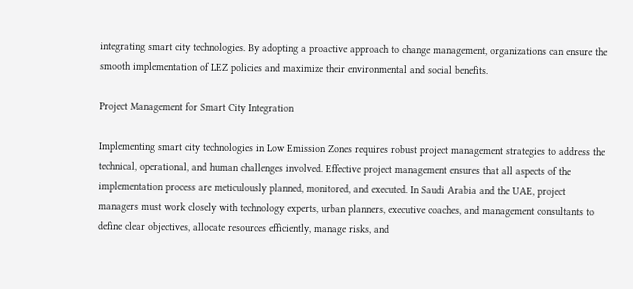integrating smart city technologies. By adopting a proactive approach to change management, organizations can ensure the smooth implementation of LEZ policies and maximize their environmental and social benefits.

Project Management for Smart City Integration

Implementing smart city technologies in Low Emission Zones requires robust project management strategies to address the technical, operational, and human challenges involved. Effective project management ensures that all aspects of the implementation process are meticulously planned, monitored, and executed. In Saudi Arabia and the UAE, project managers must work closely with technology experts, urban planners, executive coaches, and management consultants to define clear objectives, allocate resources efficiently, manage risks, and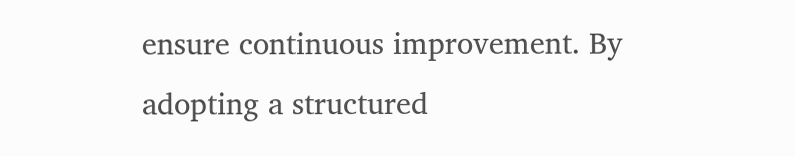ensure continuous improvement. By adopting a structured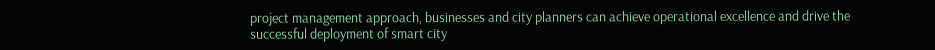project management approach, businesses and city planners can achieve operational excellence and drive the successful deployment of smart city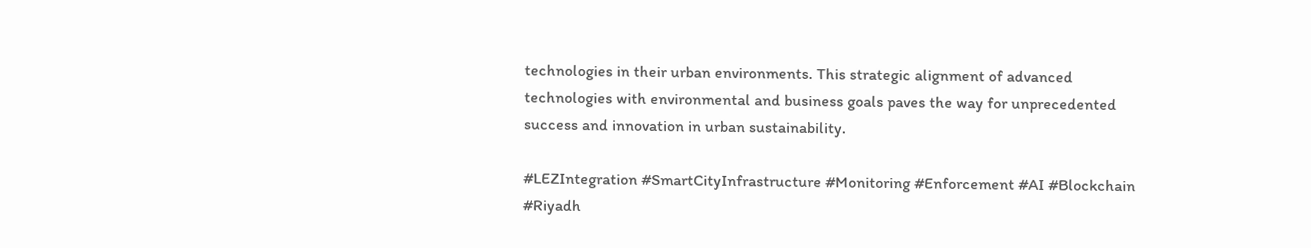technologies in their urban environments. This strategic alignment of advanced technologies with environmental and business goals paves the way for unprecedented success and innovation in urban sustainability.

#LEZIntegration #SmartCityInfrastructure #Monitoring #Enforcement #AI #Blockchain #Riyadh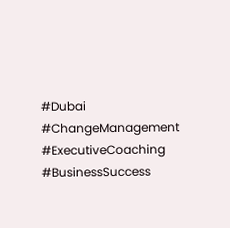#Dubai #ChangeManagement #ExecutiveCoaching #BusinessSuccess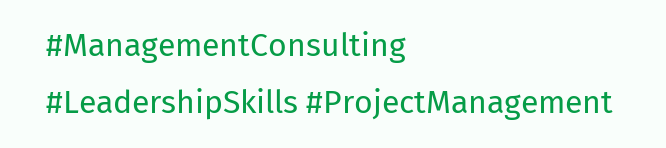#ManagementConsulting #LeadershipSkills #ProjectManagement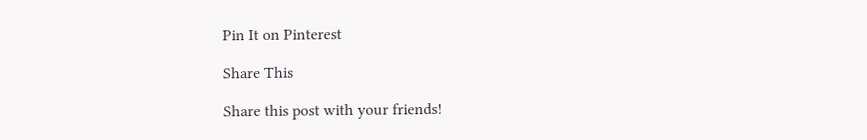Pin It on Pinterest

Share This

Share this post with your friends!